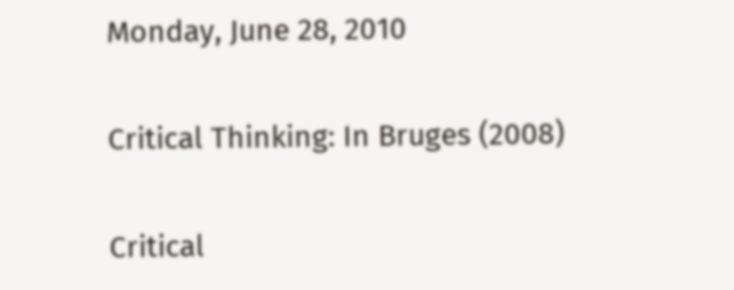Monday, June 28, 2010

Critical Thinking: In Bruges (2008)

Critical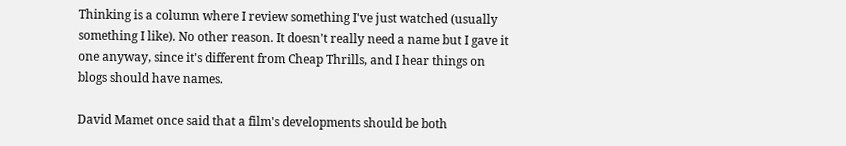Thinking is a column where I review something I've just watched (usually something I like). No other reason. It doesn't really need a name but I gave it one anyway, since it's different from Cheap Thrills, and I hear things on blogs should have names.

David Mamet once said that a film's developments should be both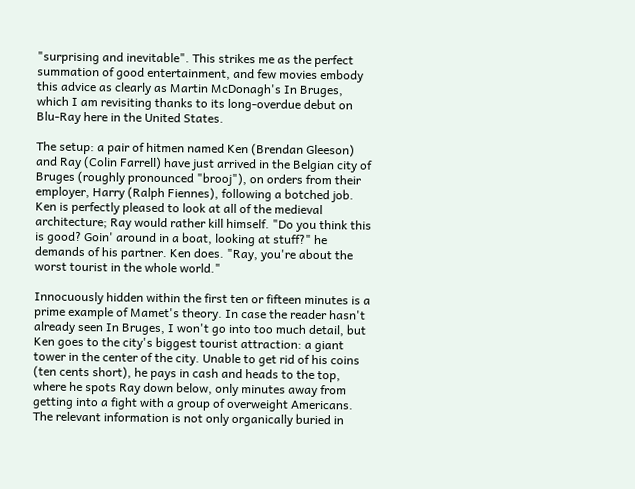"surprising and inevitable". This strikes me as the perfect summation of good entertainment, and few movies embody this advice as clearly as Martin McDonagh's In Bruges, which I am revisiting thanks to its long-overdue debut on Blu-Ray here in the United States.

The setup: a pair of hitmen named Ken (Brendan Gleeson) and Ray (Colin Farrell) have just arrived in the Belgian city of Bruges (roughly pronounced "brooj"), on orders from their employer, Harry (Ralph Fiennes), following a botched job. Ken is perfectly pleased to look at all of the medieval architecture; Ray would rather kill himself. "Do you think this is good? Goin' around in a boat, looking at stuff?" he demands of his partner. Ken does. "Ray, you're about the worst tourist in the whole world."

Innocuously hidden within the first ten or fifteen minutes is a prime example of Mamet's theory. In case the reader hasn't already seen In Bruges, I won't go into too much detail, but Ken goes to the city's biggest tourist attraction: a giant tower in the center of the city. Unable to get rid of his coins (ten cents short), he pays in cash and heads to the top, where he spots Ray down below, only minutes away from getting into a fight with a group of overweight Americans. The relevant information is not only organically buried in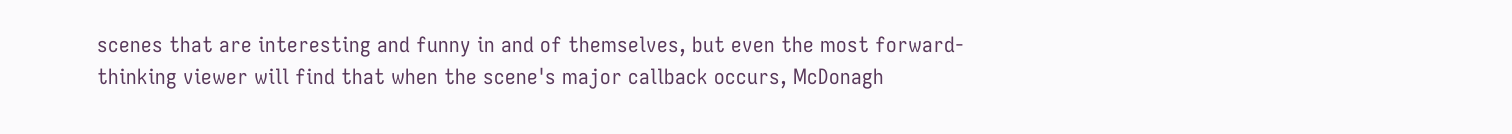scenes that are interesting and funny in and of themselves, but even the most forward-thinking viewer will find that when the scene's major callback occurs, McDonagh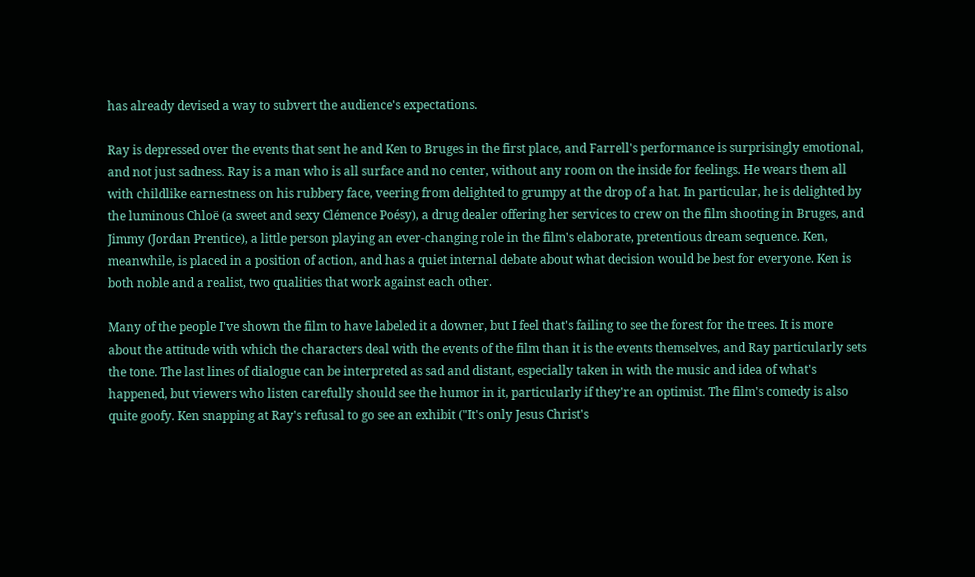has already devised a way to subvert the audience's expectations.

Ray is depressed over the events that sent he and Ken to Bruges in the first place, and Farrell's performance is surprisingly emotional, and not just sadness. Ray is a man who is all surface and no center, without any room on the inside for feelings. He wears them all with childlike earnestness on his rubbery face, veering from delighted to grumpy at the drop of a hat. In particular, he is delighted by the luminous Chloë (a sweet and sexy Clémence Poésy), a drug dealer offering her services to crew on the film shooting in Bruges, and Jimmy (Jordan Prentice), a little person playing an ever-changing role in the film's elaborate, pretentious dream sequence. Ken, meanwhile, is placed in a position of action, and has a quiet internal debate about what decision would be best for everyone. Ken is both noble and a realist, two qualities that work against each other.

Many of the people I've shown the film to have labeled it a downer, but I feel that's failing to see the forest for the trees. It is more about the attitude with which the characters deal with the events of the film than it is the events themselves, and Ray particularly sets the tone. The last lines of dialogue can be interpreted as sad and distant, especially taken in with the music and idea of what's happened, but viewers who listen carefully should see the humor in it, particularly if they're an optimist. The film's comedy is also quite goofy. Ken snapping at Ray's refusal to go see an exhibit ("It's only Jesus Christ's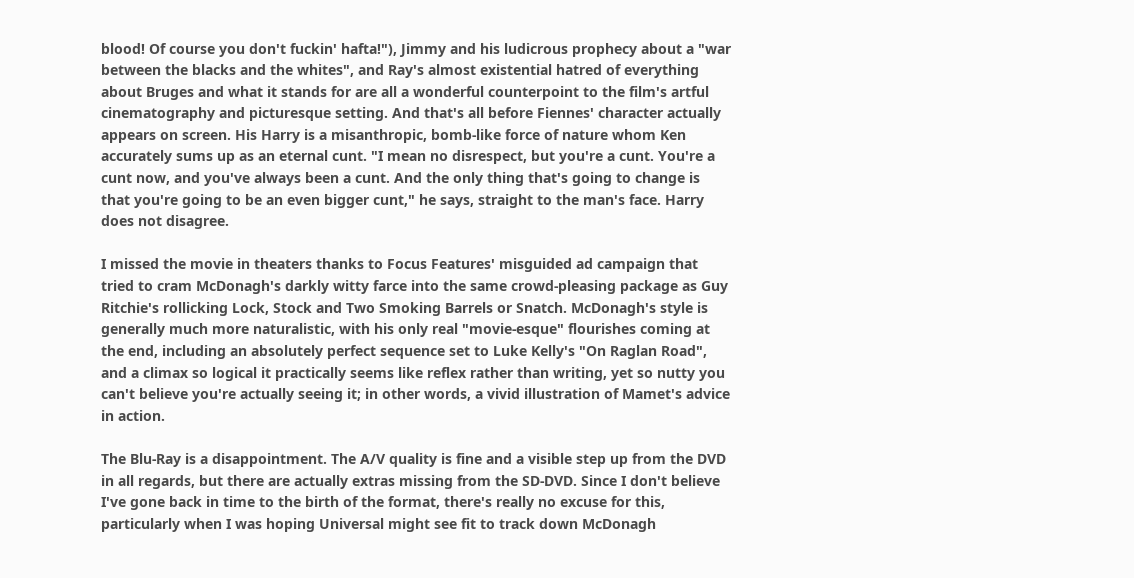blood! Of course you don't fuckin' hafta!"), Jimmy and his ludicrous prophecy about a "war between the blacks and the whites", and Ray's almost existential hatred of everything about Bruges and what it stands for are all a wonderful counterpoint to the film's artful cinematography and picturesque setting. And that's all before Fiennes' character actually appears on screen. His Harry is a misanthropic, bomb-like force of nature whom Ken accurately sums up as an eternal cunt. "I mean no disrespect, but you're a cunt. You're a cunt now, and you've always been a cunt. And the only thing that's going to change is that you're going to be an even bigger cunt," he says, straight to the man's face. Harry does not disagree.

I missed the movie in theaters thanks to Focus Features' misguided ad campaign that tried to cram McDonagh's darkly witty farce into the same crowd-pleasing package as Guy Ritchie's rollicking Lock, Stock and Two Smoking Barrels or Snatch. McDonagh's style is generally much more naturalistic, with his only real "movie-esque" flourishes coming at the end, including an absolutely perfect sequence set to Luke Kelly's "On Raglan Road", and a climax so logical it practically seems like reflex rather than writing, yet so nutty you can't believe you're actually seeing it; in other words, a vivid illustration of Mamet's advice in action.

The Blu-Ray is a disappointment. The A/V quality is fine and a visible step up from the DVD in all regards, but there are actually extras missing from the SD-DVD. Since I don't believe I've gone back in time to the birth of the format, there's really no excuse for this, particularly when I was hoping Universal might see fit to track down McDonagh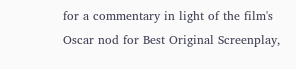for a commentary in light of the film's Oscar nod for Best Original Screenplay,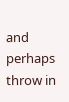and perhaps throw in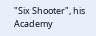"Six Shooter", his Academy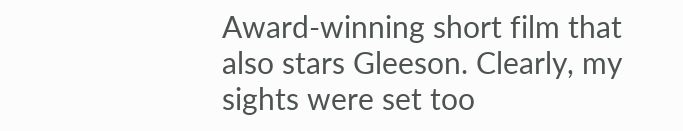Award-winning short film that also stars Gleeson. Clearly, my sights were set too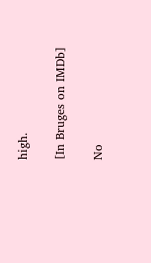high.

[In Bruges on IMDb]

No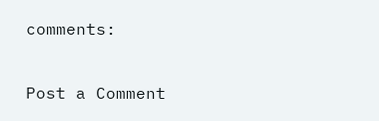comments:

Post a Comment